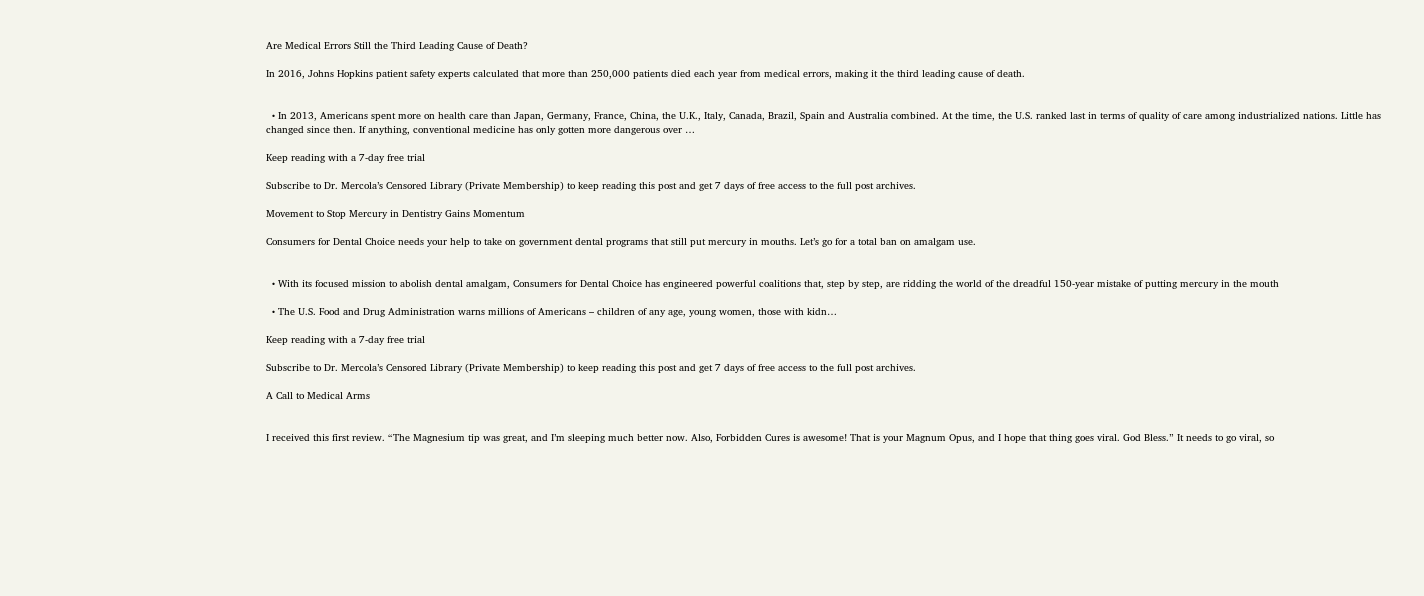Are Medical Errors Still the Third Leading Cause of Death?

In 2016, Johns Hopkins patient safety experts calculated that more than 250,000 patients died each year from medical errors, making it the third leading cause of death.


  • In 2013, Americans spent more on health care than Japan, Germany, France, China, the U.K., Italy, Canada, Brazil, Spain and Australia combined. At the time, the U.S. ranked last in terms of quality of care among industrialized nations. Little has changed since then. If anything, conventional medicine has only gotten more dangerous over …

Keep reading with a 7-day free trial

Subscribe to Dr. Mercola’s Censored Library (Private Membership) to keep reading this post and get 7 days of free access to the full post archives.

Movement to Stop Mercury in Dentistry Gains Momentum

Consumers for Dental Choice needs your help to take on government dental programs that still put mercury in mouths. Let’s go for a total ban on amalgam use.


  • With its focused mission to abolish dental amalgam, Consumers for Dental Choice has engineered powerful coalitions that, step by step, are ridding the world of the dreadful 150-year mistake of putting mercury in the mouth

  • The U.S. Food and Drug Administration warns millions of Americans – children of any age, young women, those with kidn…

Keep reading with a 7-day free trial

Subscribe to Dr. Mercola’s Censored Library (Private Membership) to keep reading this post and get 7 days of free access to the full post archives.

A Call to Medical Arms


I received this first review. “The Magnesium tip was great, and I’m sleeping much better now. Also, Forbidden Cures is awesome! That is your Magnum Opus, and I hope that thing goes viral. God Bless.” It needs to go viral, so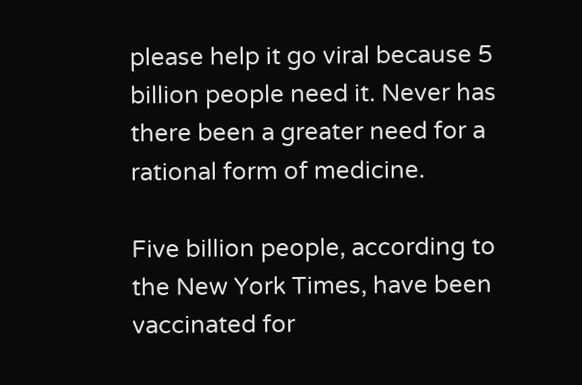please help it go viral because 5 billion people need it. Never has there been a greater need for a rational form of medicine.

Five billion people, according to the New York Times, have been vaccinated for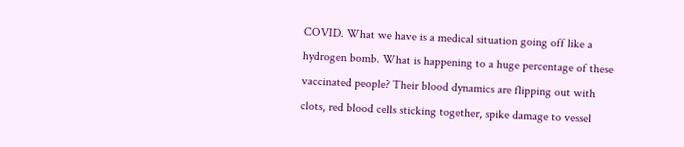COVID. What we have is a medical situation going off like a hydrogen bomb. What is happening to a huge percentage of these vaccinated people? Their blood dynamics are flipping out with clots, red blood cells sticking together, spike damage to vessel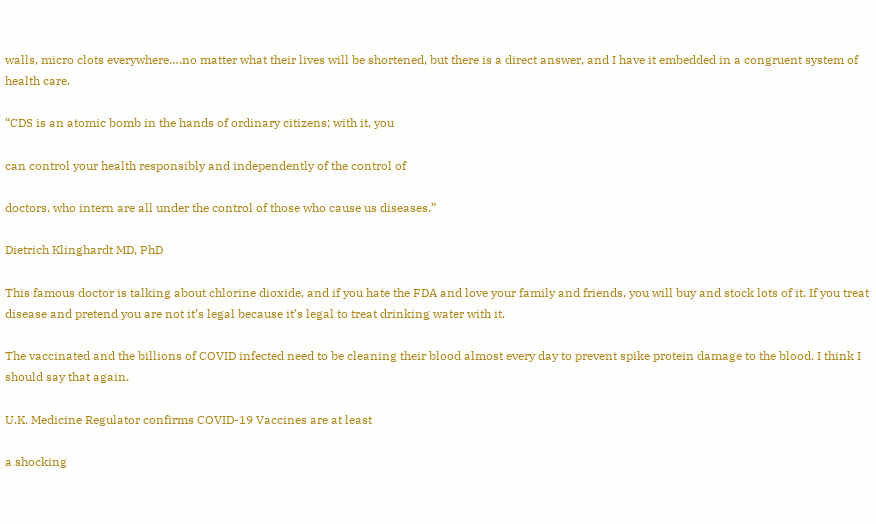walls, micro clots everywhere….no matter what their lives will be shortened, but there is a direct answer, and I have it embedded in a congruent system of health care.

“CDS is an atomic bomb in the hands of ordinary citizens; with it, you

can control your health responsibly and independently of the control of

doctors, who intern are all under the control of those who cause us diseases.”

Dietrich Klinghardt MD, PhD

This famous doctor is talking about chlorine dioxide, and if you hate the FDA and love your family and friends, you will buy and stock lots of it. If you treat disease and pretend you are not it’s legal because it’s legal to treat drinking water with it.

The vaccinated and the billions of COVID infected need to be cleaning their blood almost every day to prevent spike protein damage to the blood. I think I should say that again.

U.K. Medicine Regulator confirms COVID-19 Vaccines are at least

a shocking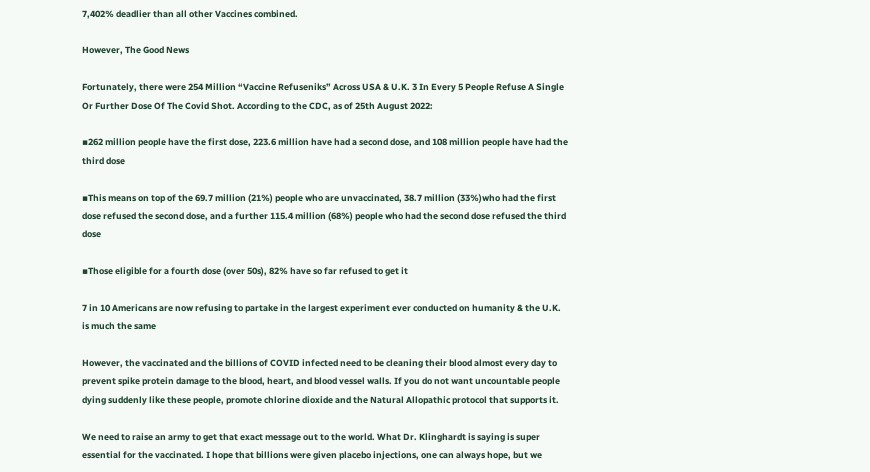7,402% deadlier than all other Vaccines combined.

However, The Good News

Fortunately, there were 254 Million “Vaccine Refuseniks” Across USA & U.K. 3 In Every 5 People Refuse A Single Or Further Dose Of The Covid Shot. According to the CDC, as of 25th August 2022:

▪262 million people have the first dose, 223.6 million have had a second dose, and 108 million people have had the third dose

▪This means on top of the 69.7 million (21%) people who are unvaccinated, 38.7 million (33%)who had the first dose refused the second dose, and a further 115.4 million (68%) people who had the second dose refused the third dose

▪Those eligible for a fourth dose (over 50s), 82% have so far refused to get it

7 in 10 Americans are now refusing to partake in the largest experiment ever conducted on humanity & the U.K. is much the same

However, the vaccinated and the billions of COVID infected need to be cleaning their blood almost every day to prevent spike protein damage to the blood, heart, and blood vessel walls. If you do not want uncountable people dying suddenly like these people, promote chlorine dioxide and the Natural Allopathic protocol that supports it.

We need to raise an army to get that exact message out to the world. What Dr. Klinghardt is saying is super essential for the vaccinated. I hope that billions were given placebo injections, one can always hope, but we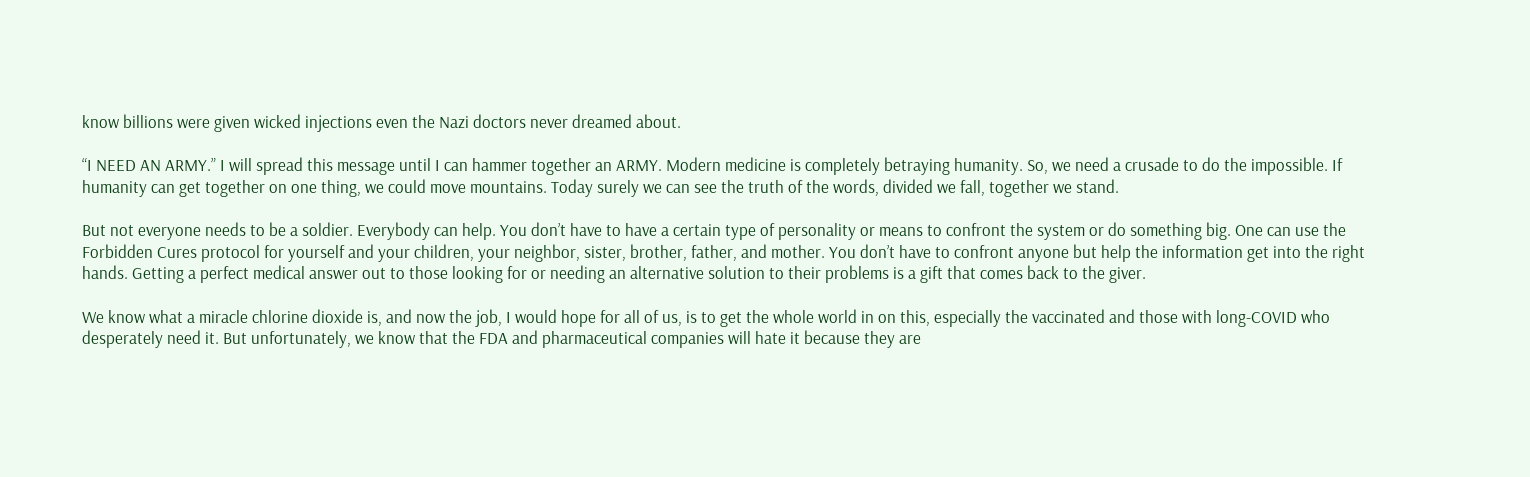know billions were given wicked injections even the Nazi doctors never dreamed about.

“I NEED AN ARMY.” I will spread this message until I can hammer together an ARMY. Modern medicine is completely betraying humanity. So, we need a crusade to do the impossible. If humanity can get together on one thing, we could move mountains. Today surely we can see the truth of the words, divided we fall, together we stand.

But not everyone needs to be a soldier. Everybody can help. You don’t have to have a certain type of personality or means to confront the system or do something big. One can use the Forbidden Cures protocol for yourself and your children, your neighbor, sister, brother, father, and mother. You don’t have to confront anyone but help the information get into the right hands. Getting a perfect medical answer out to those looking for or needing an alternative solution to their problems is a gift that comes back to the giver.

We know what a miracle chlorine dioxide is, and now the job, I would hope for all of us, is to get the whole world in on this, especially the vaccinated and those with long-COVID who desperately need it. But unfortunately, we know that the FDA and pharmaceutical companies will hate it because they are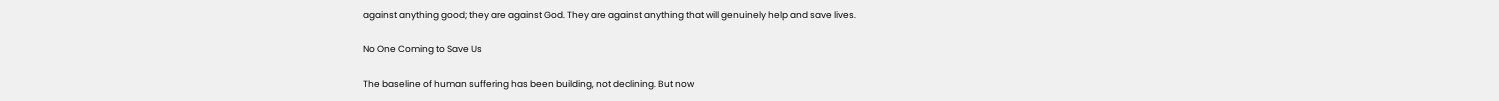against anything good; they are against God. They are against anything that will genuinely help and save lives.

No One Coming to Save Us

The baseline of human suffering has been building, not declining. But now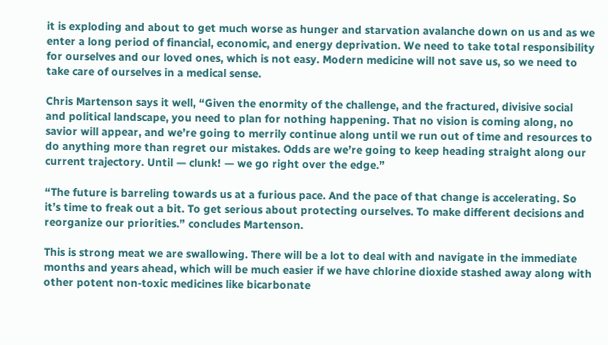it is exploding and about to get much worse as hunger and starvation avalanche down on us and as we enter a long period of financial, economic, and energy deprivation. We need to take total responsibility for ourselves and our loved ones, which is not easy. Modern medicine will not save us, so we need to take care of ourselves in a medical sense.

Chris Martenson says it well, “Given the enormity of the challenge, and the fractured, divisive social and political landscape, you need to plan for nothing happening. That no vision is coming along, no savior will appear, and we’re going to merrily continue along until we run out of time and resources to do anything more than regret our mistakes. Odds are we’re going to keep heading straight along our current trajectory. Until — clunk! — we go right over the edge.”

“The future is barreling towards us at a furious pace. And the pace of that change is accelerating. So it’s time to freak out a bit. To get serious about protecting ourselves. To make different decisions and reorganize our priorities.” concludes Martenson.

This is strong meat we are swallowing. There will be a lot to deal with and navigate in the immediate months and years ahead, which will be much easier if we have chlorine dioxide stashed away along with other potent non-toxic medicines like bicarbonate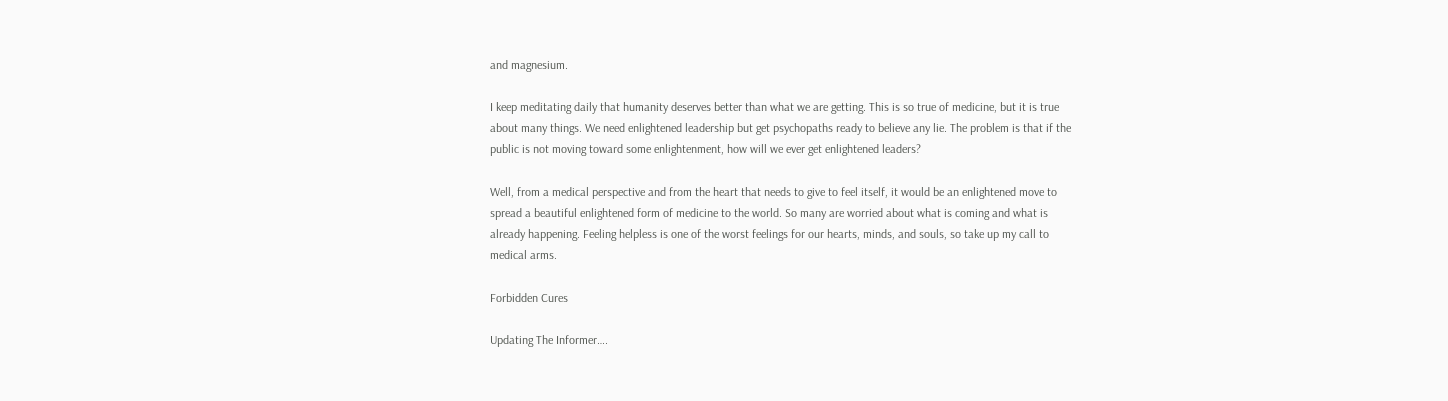and magnesium.

I keep meditating daily that humanity deserves better than what we are getting. This is so true of medicine, but it is true about many things. We need enlightened leadership but get psychopaths ready to believe any lie. The problem is that if the public is not moving toward some enlightenment, how will we ever get enlightened leaders?

Well, from a medical perspective and from the heart that needs to give to feel itself, it would be an enlightened move to spread a beautiful enlightened form of medicine to the world. So many are worried about what is coming and what is already happening. Feeling helpless is one of the worst feelings for our hearts, minds, and souls, so take up my call to medical arms.

Forbidden Cures

Updating The Informer….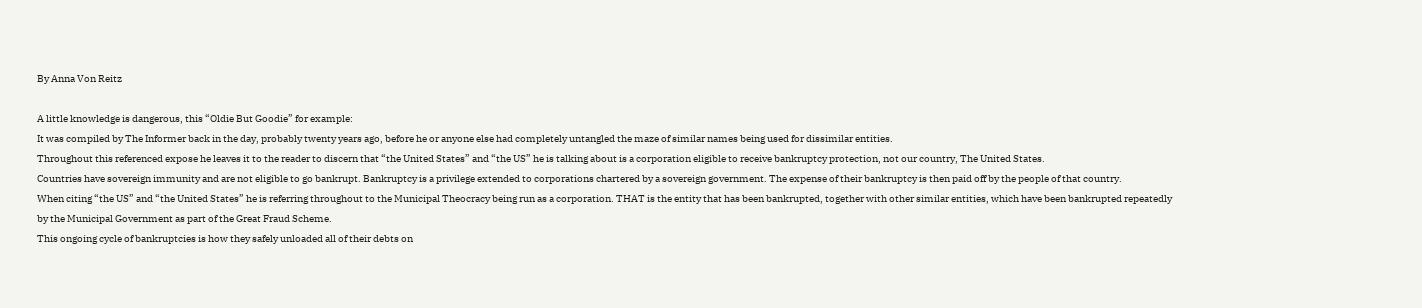By Anna Von Reitz

A little knowledge is dangerous, this “Oldie But Goodie” for example:
It was compiled by The Informer back in the day, probably twenty years ago, before he or anyone else had completely untangled the maze of similar names being used for dissimilar entities.
Throughout this referenced expose he leaves it to the reader to discern that “the United States” and “the US” he is talking about is a corporation eligible to receive bankruptcy protection, not our country, The United States.
Countries have sovereign immunity and are not eligible to go bankrupt. Bankruptcy is a privilege extended to corporations chartered by a sovereign government. The expense of their bankruptcy is then paid off by the people of that country.
When citing “the US” and “the United States” he is referring throughout to the Municipal Theocracy being run as a corporation. THAT is the entity that has been bankrupted, together with other similar entities, which have been bankrupted repeatedly by the Municipal Government as part of the Great Fraud Scheme.
This ongoing cycle of bankruptcies is how they safely unloaded all of their debts on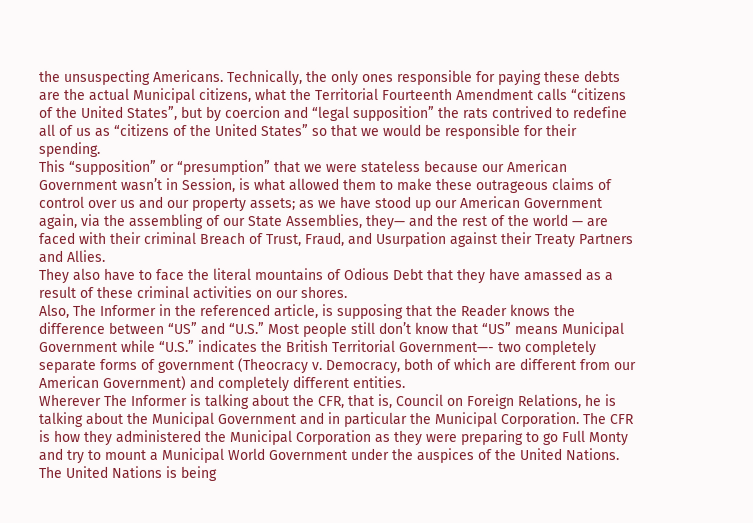the unsuspecting Americans. Technically, the only ones responsible for paying these debts are the actual Municipal citizens, what the Territorial Fourteenth Amendment calls “citizens of the United States”, but by coercion and “legal supposition” the rats contrived to redefine all of us as “citizens of the United States” so that we would be responsible for their spending.
This “supposition” or “presumption” that we were stateless because our American Government wasn’t in Session, is what allowed them to make these outrageous claims of control over us and our property assets; as we have stood up our American Government again, via the assembling of our State Assemblies, they— and the rest of the world — are faced with their criminal Breach of Trust, Fraud, and Usurpation against their Treaty Partners and Allies.
They also have to face the literal mountains of Odious Debt that they have amassed as a result of these criminal activities on our shores.
Also, The Informer in the referenced article, is supposing that the Reader knows the difference between “US” and “U.S.” Most people still don’t know that “US” means Municipal Government while “U.S.” indicates the British Territorial Government—- two completely separate forms of government (Theocracy v. Democracy, both of which are different from our American Government) and completely different entities.
Wherever The Informer is talking about the CFR, that is, Council on Foreign Relations, he is talking about the Municipal Government and in particular the Municipal Corporation. The CFR is how they administered the Municipal Corporation as they were preparing to go Full Monty and try to mount a Municipal World Government under the auspices of the United Nations.
The United Nations is being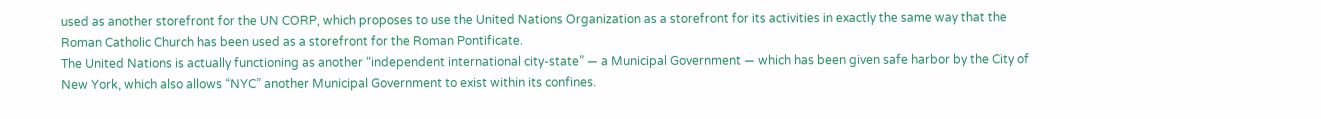used as another storefront for the UN CORP, which proposes to use the United Nations Organization as a storefront for its activities in exactly the same way that the Roman Catholic Church has been used as a storefront for the Roman Pontificate.
The United Nations is actually functioning as another “independent international city-state” — a Municipal Government — which has been given safe harbor by the City of New York, which also allows “NYC” another Municipal Government to exist within its confines.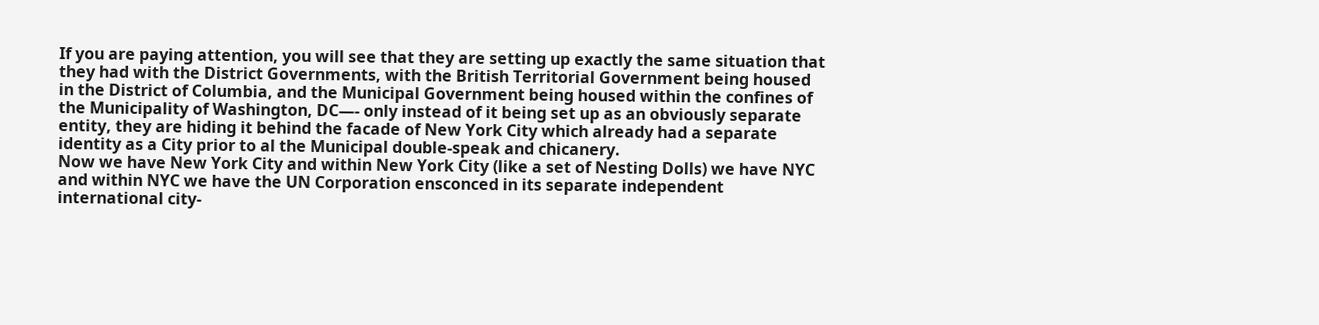If you are paying attention, you will see that they are setting up exactly the same situation that they had with the District Governments, with the British Territorial Government being housed in the District of Columbia, and the Municipal Government being housed within the confines of the Municipality of Washington, DC—- only instead of it being set up as an obviously separate entity, they are hiding it behind the facade of New York City which already had a separate identity as a City prior to al the Municipal double-speak and chicanery.
Now we have New York City and within New York City (like a set of Nesting Dolls) we have NYC and within NYC we have the UN Corporation ensconced in its separate independent international city-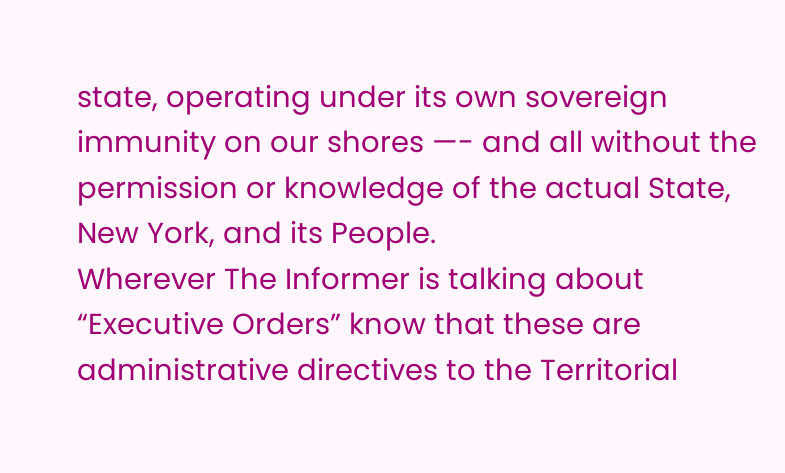state, operating under its own sovereign immunity on our shores —- and all without the permission or knowledge of the actual State, New York, and its People.
Wherever The Informer is talking about “Executive Orders” know that these are administrative directives to the Territorial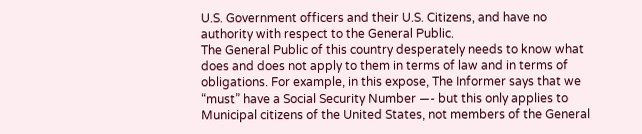U.S. Government officers and their U.S. Citizens, and have no authority with respect to the General Public.
The General Public of this country desperately needs to know what does and does not apply to them in terms of law and in terms of obligations. For example, in this expose, The Informer says that we “must” have a Social Security Number —- but this only applies to Municipal citizens of the United States, not members of the General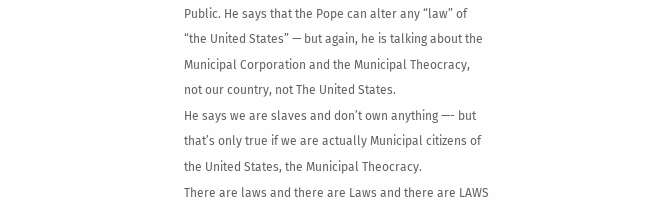Public. He says that the Pope can alter any “law” of “the United States” — but again, he is talking about the Municipal Corporation and the Municipal Theocracy, not our country, not The United States.
He says we are slaves and don’t own anything —- but that’s only true if we are actually Municipal citizens of the United States, the Municipal Theocracy.
There are laws and there are Laws and there are LAWS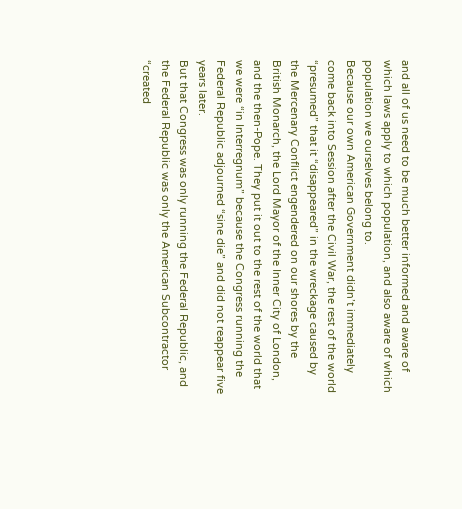and all of us need to be much better informed and aware of which laws apply to which population, and also aware of which population we ourselves belong to.
Because our own American Government didn’t immediately come back into Session after the Civil War, the rest of the world “presumed” that it “disappeared” in the wreckage caused by the Mercenary Conflict engendered on our shores by the British Monarch, the Lord Mayor of the Inner City of London, and the then-Pope. They put it out to the rest of the world that we were “in Interregnum” because the Congress running the Federal Republic adjourned “sine die” and did not reappear five years later.
But that Congress was only running the Federal Republic, and the Federal Republic was only the American Subcontractor “created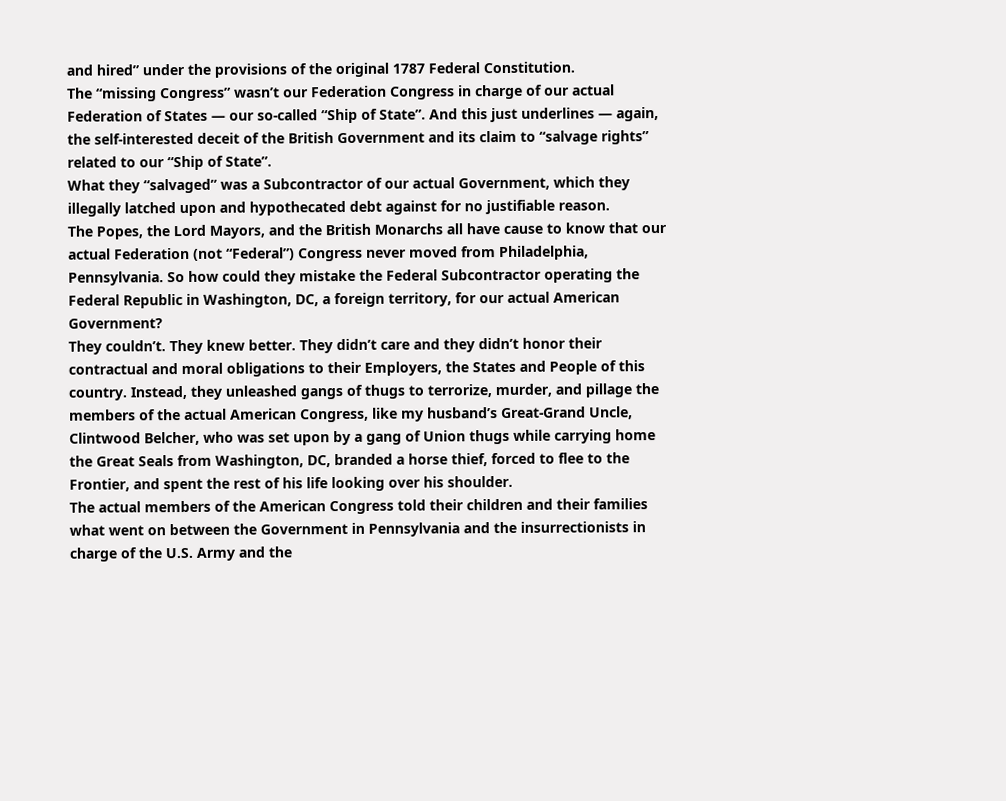and hired” under the provisions of the original 1787 Federal Constitution.
The “missing Congress” wasn’t our Federation Congress in charge of our actual Federation of States — our so-called “Ship of State”. And this just underlines — again, the self-interested deceit of the British Government and its claim to “salvage rights” related to our “Ship of State”.
What they “salvaged” was a Subcontractor of our actual Government, which they illegally latched upon and hypothecated debt against for no justifiable reason.
The Popes, the Lord Mayors, and the British Monarchs all have cause to know that our actual Federation (not “Federal”) Congress never moved from Philadelphia, Pennsylvania. So how could they mistake the Federal Subcontractor operating the Federal Republic in Washington, DC, a foreign territory, for our actual American Government?
They couldn’t. They knew better. They didn’t care and they didn’t honor their contractual and moral obligations to their Employers, the States and People of this country. Instead, they unleashed gangs of thugs to terrorize, murder, and pillage the members of the actual American Congress, like my husband’s Great-Grand Uncle, Clintwood Belcher, who was set upon by a gang of Union thugs while carrying home the Great Seals from Washington, DC, branded a horse thief, forced to flee to the Frontier, and spent the rest of his life looking over his shoulder.
The actual members of the American Congress told their children and their families what went on between the Government in Pennsylvania and the insurrectionists in charge of the U.S. Army and the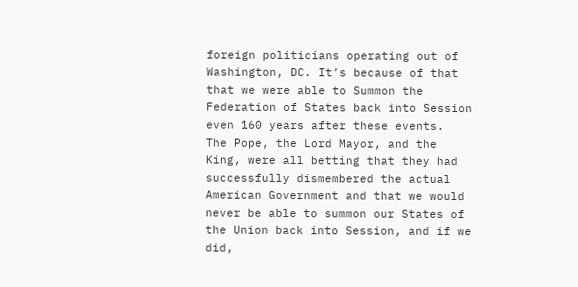foreign politicians operating out of Washington, DC. It’s because of that that we were able to Summon the Federation of States back into Session even 160 years after these events.
The Pope, the Lord Mayor, and the King, were all betting that they had successfully dismembered the actual American Government and that we would never be able to summon our States of the Union back into Session, and if we did,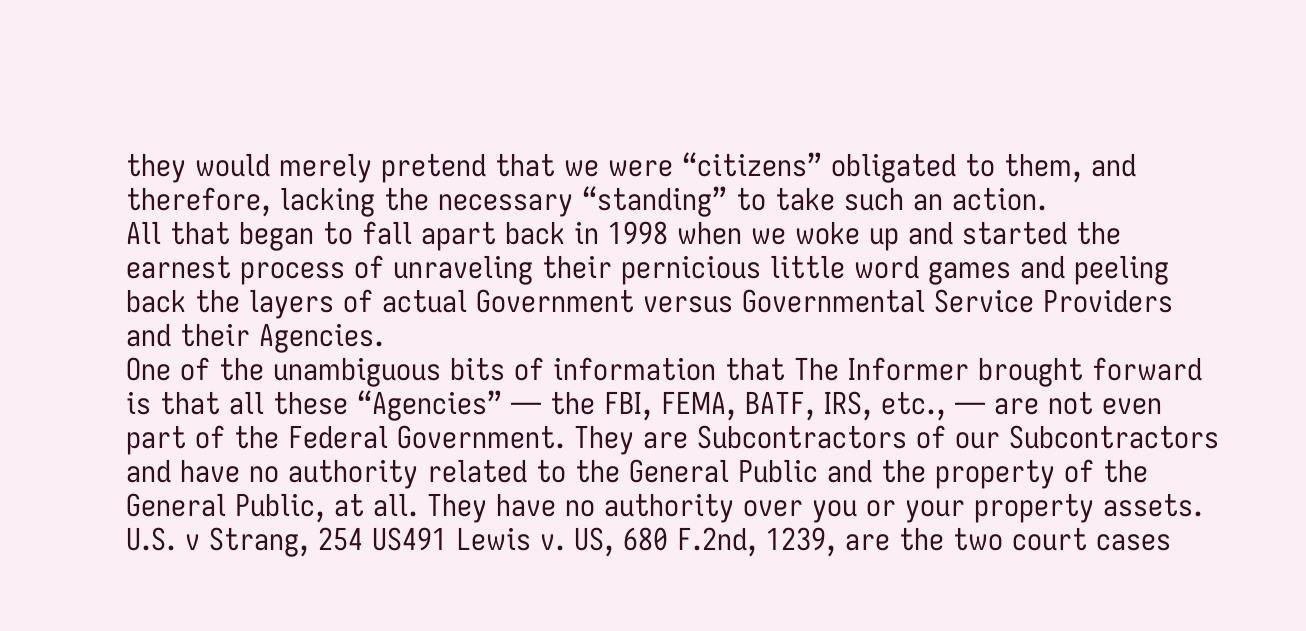they would merely pretend that we were “citizens” obligated to them, and therefore, lacking the necessary “standing” to take such an action.
All that began to fall apart back in 1998 when we woke up and started the earnest process of unraveling their pernicious little word games and peeling back the layers of actual Government versus Governmental Service Providers and their Agencies.
One of the unambiguous bits of information that The Informer brought forward is that all these “Agencies” — the FBI, FEMA, BATF, IRS, etc., — are not even part of the Federal Government. They are Subcontractors of our Subcontractors and have no authority related to the General Public and the property of the General Public, at all. They have no authority over you or your property assets.
U.S. v Strang, 254 US491 Lewis v. US, 680 F.2nd, 1239, are the two court cases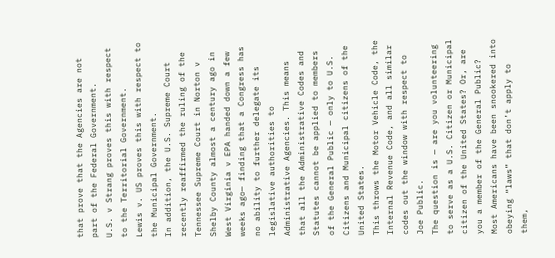that prove that the Agencies are not part of the Federal Government.
U.S. v Strang proves this with respect to the Territorial Government.
Lewis v. US proves this with respect to the Municipal Government.
In addition, the U.S. Supreme Court recently reaffirmed the ruling of the Tennessee Supreme Court in Norton v Shelby County almost a century ago in West Virginia v EPA handed down a few weeks ago— finding that a Congress has no ability to further delegate its legislative authorities to Administrative Agencies. This means that all the Administrative Codes and Statutes cannot be applied to members of the General Public — only to U.S. Citizens and Municipal citizens of the United States.
This throws the Motor Vehicle Code, the Internal Revenue Code, and all similar codes out the window with respect to Joe Public.
The question is — are you volunteering to serve as a U.S. Citizen or Municipal citizen of the United States? Or, are you a member of the General Public?
Most Americans have been snookered into obeying “laws” that don’t apply to them,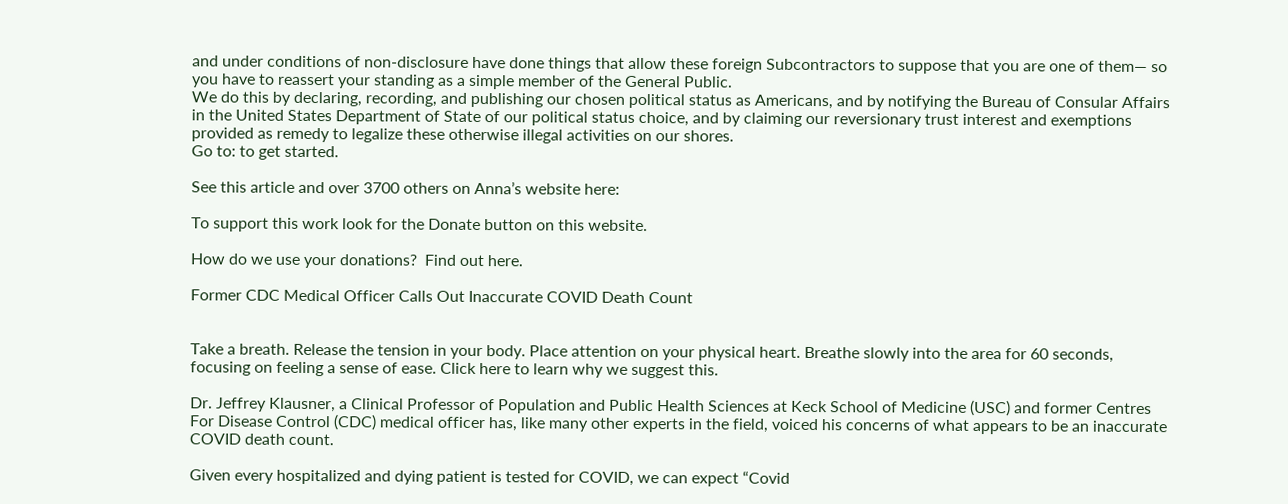and under conditions of non-disclosure have done things that allow these foreign Subcontractors to suppose that you are one of them— so you have to reassert your standing as a simple member of the General Public.
We do this by declaring, recording, and publishing our chosen political status as Americans, and by notifying the Bureau of Consular Affairs in the United States Department of State of our political status choice, and by claiming our reversionary trust interest and exemptions provided as remedy to legalize these otherwise illegal activities on our shores.
Go to: to get started.

See this article and over 3700 others on Anna’s website here:

To support this work look for the Donate button on this website.

How do we use your donations?  Find out here.

Former CDC Medical Officer Calls Out Inaccurate COVID Death Count


Take a breath. Release the tension in your body. Place attention on your physical heart. Breathe slowly into the area for 60 seconds, focusing on feeling a sense of ease. Click here to learn why we suggest this.

Dr. Jeffrey Klausner, a Clinical Professor of Population and Public Health Sciences at Keck School of Medicine (USC) and former Centres For Disease Control (CDC) medical officer has, like many other experts in the field, voiced his concerns of what appears to be an inaccurate COVID death count.

Given every hospitalized and dying patient is tested for COVID, we can expect “Covid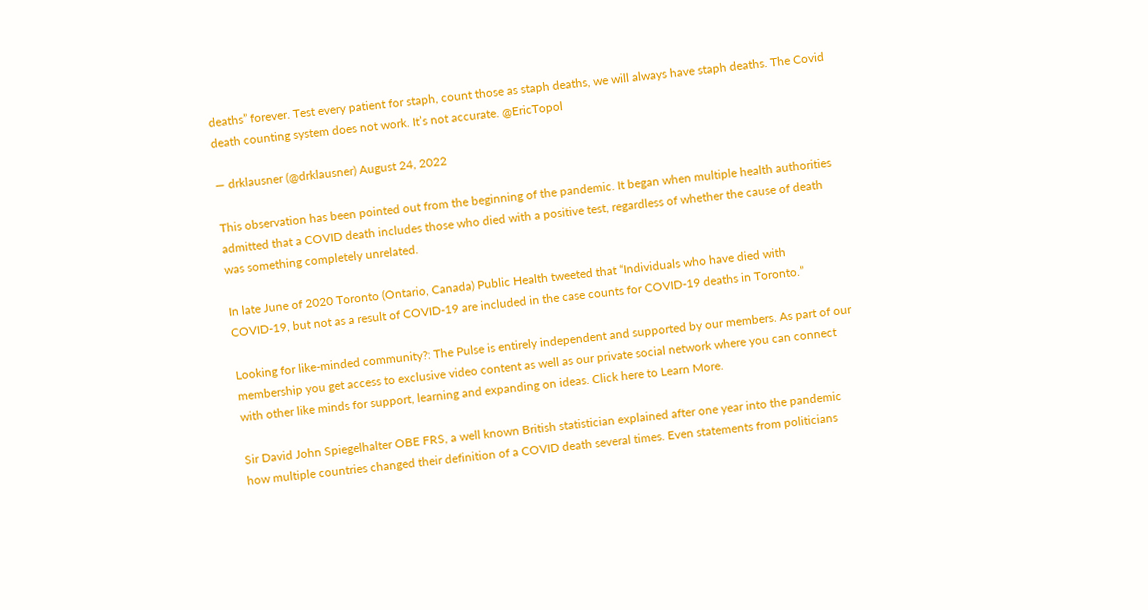deaths” forever. Test every patient for staph, count those as staph deaths, we will always have staph deaths. The Covid death counting system does not work. It’s not accurate. @EricTopol

— drklausner (@drklausner) August 24, 2022

This observation has been pointed out from the beginning of the pandemic. It began when multiple health authorities admitted that a COVID death includes those who died with a positive test, regardless of whether the cause of death was something completely unrelated.

In late June of 2020 Toronto (Ontario, Canada) Public Health tweeted that “Individuals who have died with COVID-19, but not as a result of COVID-19 are included in the case counts for COVID-19 deaths in Toronto.”

Looking for like-minded community?: The Pulse is entirely independent and supported by our members. As part of our membership you get access to exclusive video content as well as our private social network where you can connect with other like minds for support, learning and expanding on ideas. Click here to Learn More.

Sir David John Spiegelhalter OBE FRS, a well known British statistician explained after one year into the pandemic how multiple countries changed their definition of a COVID death several times. Even statements from politicians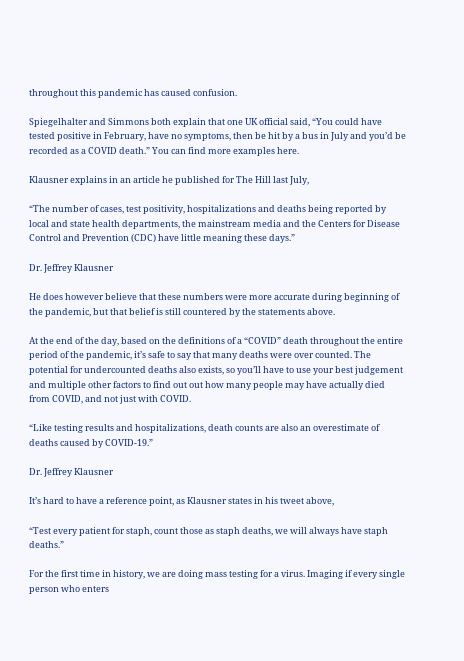throughout this pandemic has caused confusion.

Spiegelhalter and Simmons both explain that one UK official said, “You could have tested positive in February, have no symptoms, then be hit by a bus in July and you’d be recorded as a COVID death.” You can find more examples here.

Klausner explains in an article he published for The Hill last July,

“The number of cases, test positivity, hospitalizations and deaths being reported by local and state health departments, the mainstream media and the Centers for Disease Control and Prevention (CDC) have little meaning these days.”

Dr. Jeffrey Klausner

He does however believe that these numbers were more accurate during beginning of the pandemic, but that belief is still countered by the statements above.

At the end of the day, based on the definitions of a “COVID” death throughout the entire period of the pandemic, it’s safe to say that many deaths were over counted. The potential for undercounted deaths also exists, so you’ll have to use your best judgement and multiple other factors to find out out how many people may have actually died from COVID, and not just with COVID.

“Like testing results and hospitalizations, death counts are also an overestimate of deaths caused by COVID-19.”

Dr. Jeffrey Klausner

It’s hard to have a reference point, as Klausner states in his tweet above,

“Test every patient for staph, count those as staph deaths, we will always have staph deaths.”

For the first time in history, we are doing mass testing for a virus. Imaging if every single person who enters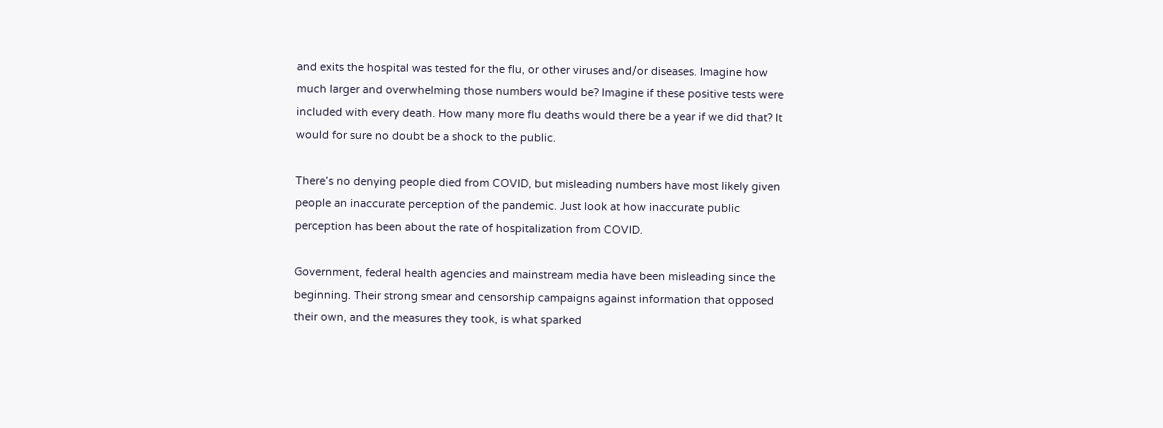and exits the hospital was tested for the flu, or other viruses and/or diseases. Imagine how much larger and overwhelming those numbers would be? Imagine if these positive tests were included with every death. How many more flu deaths would there be a year if we did that? It would for sure no doubt be a shock to the public.

There’s no denying people died from COVID, but misleading numbers have most likely given people an inaccurate perception of the pandemic. Just look at how inaccurate public perception has been about the rate of hospitalization from COVID.

Government, federal health agencies and mainstream media have been misleading since the beginning. Their strong smear and censorship campaigns against information that opposed their own, and the measures they took, is what sparked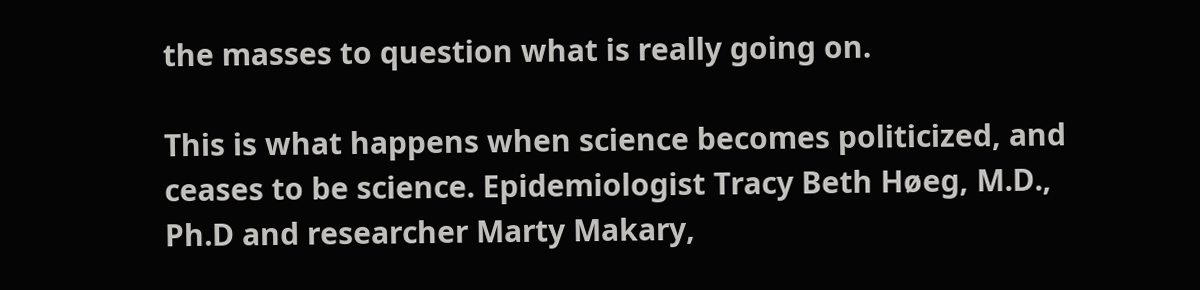the masses to question what is really going on.

This is what happens when science becomes politicized, and ceases to be science. Epidemiologist Tracy Beth Høeg, M.D., Ph.D and researcher Marty Makary,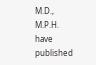M.D., M.P.H. have published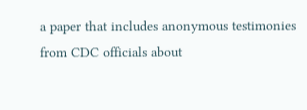a paper that includes anonymous testimonies from CDC officials about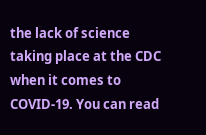the lack of science taking place at the CDC when it comes to COVID-19. You can read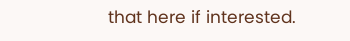that here if interested.